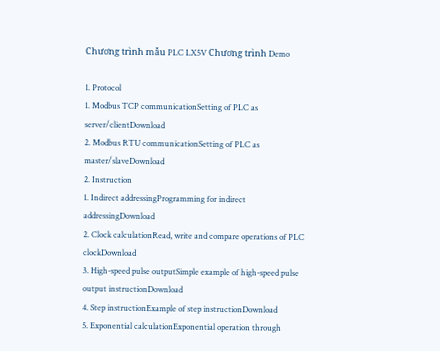Chương trình mẫu PLC LX5V Chương trình Demo

1. Protocol
1. Modbus TCP communicationSetting of PLC as server/clientDownload
2. Modbus RTU communicationSetting of PLC as master/slaveDownload
2. Instruction
1. Indirect addressingProgramming for indirect addressingDownload
2. Clock calculationRead, write and compare operations of PLC clockDownload
3. High-speed pulse outputSimple example of high-speed pulse output instructionDownload
4. Step instructionExample of step instructionDownload
5. Exponential calculationExponential operation through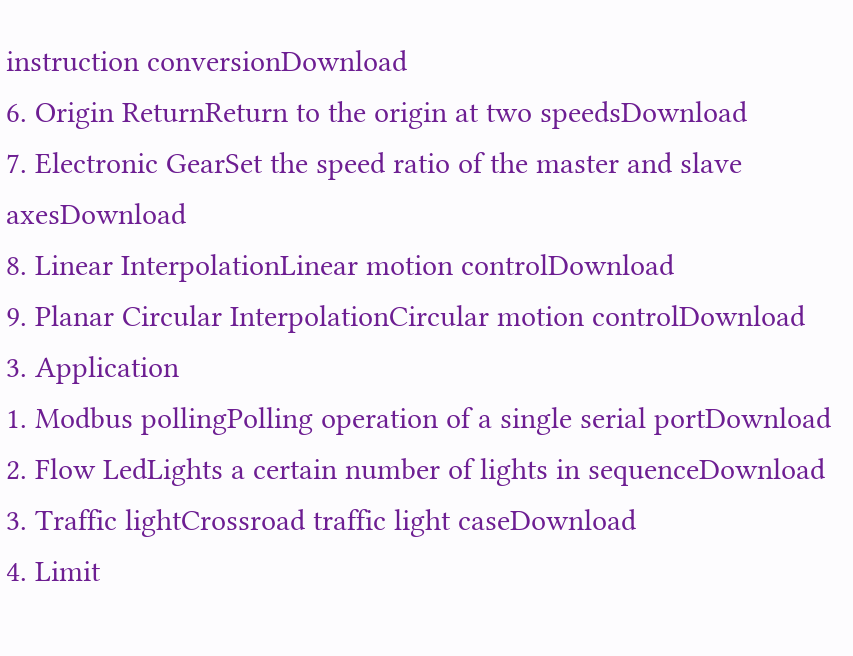instruction conversionDownload
6. Origin ReturnReturn to the origin at two speedsDownload
7. Electronic GearSet the speed ratio of the master and slave axesDownload
8. Linear InterpolationLinear motion controlDownload
9. Planar Circular InterpolationCircular motion controlDownload
3. Application
1. Modbus pollingPolling operation of a single serial portDownload
2. Flow LedLights a certain number of lights in sequenceDownload
3. Traffic lightCrossroad traffic light caseDownload
4. Limit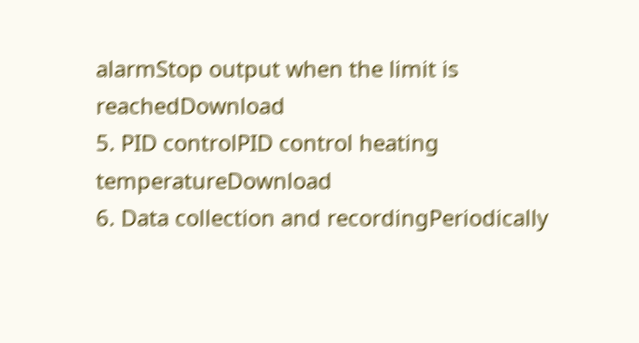alarmStop output when the limit is reachedDownload
5. PID controlPID control heating temperatureDownload
6. Data collection and recordingPeriodically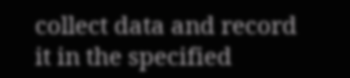collect data and record it in the specified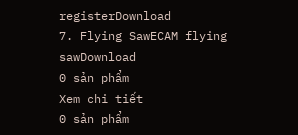registerDownload
7. Flying SawECAM flying sawDownload
0 sản phẩm
Xem chi tiết
0 sản phẩm